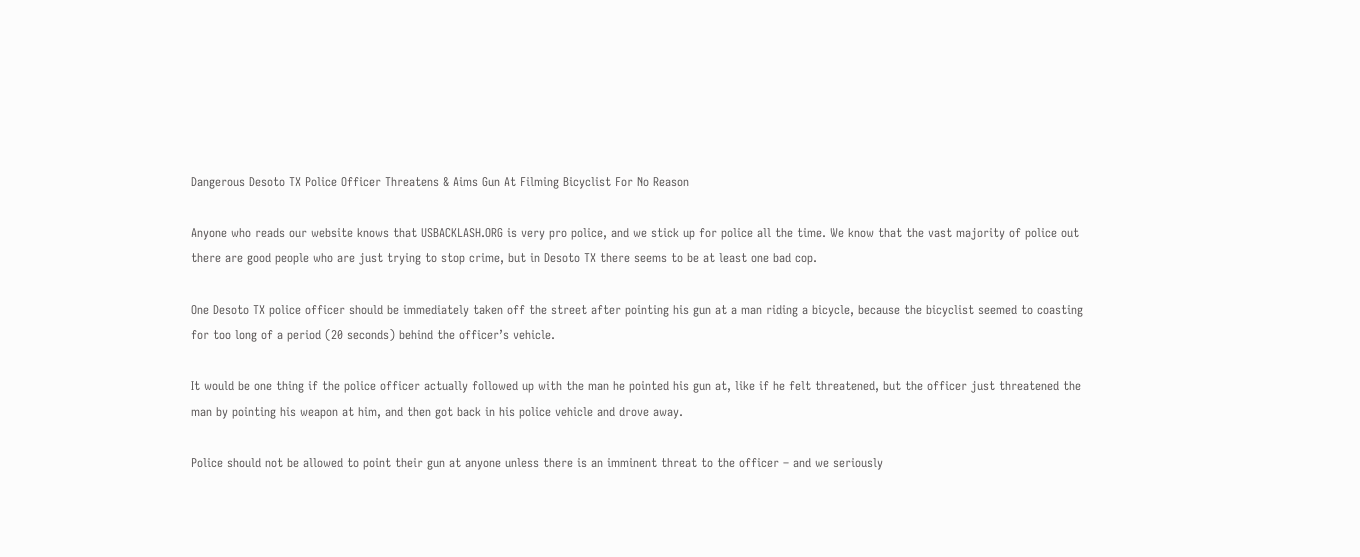Dangerous Desoto TX Police Officer Threatens & Aims Gun At Filming Bicyclist For No Reason

Anyone who reads our website knows that USBACKLASH.ORG is very pro police, and we stick up for police all the time. We know that the vast majority of police out there are good people who are just trying to stop crime, but in Desoto TX there seems to be at least one bad cop.

One Desoto TX police officer should be immediately taken off the street after pointing his gun at a man riding a bicycle, because the bicyclist seemed to coasting for too long of a period (20 seconds) behind the officer’s vehicle.

It would be one thing if the police officer actually followed up with the man he pointed his gun at, like if he felt threatened, but the officer just threatened the man by pointing his weapon at him, and then got back in his police vehicle and drove away.

Police should not be allowed to point their gun at anyone unless there is an imminent threat to the officer – and we seriously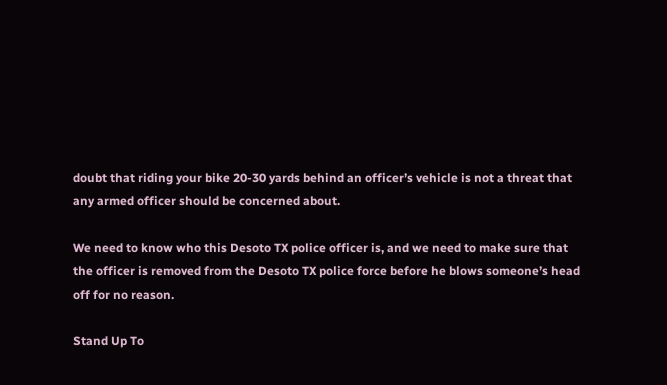doubt that riding your bike 20-30 yards behind an officer’s vehicle is not a threat that any armed officer should be concerned about.

We need to know who this Desoto TX police officer is, and we need to make sure that the officer is removed from the Desoto TX police force before he blows someone’s head off for no reason.

Stand Up To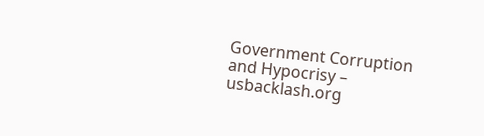Government Corruption and Hypocrisy – usbacklash.org